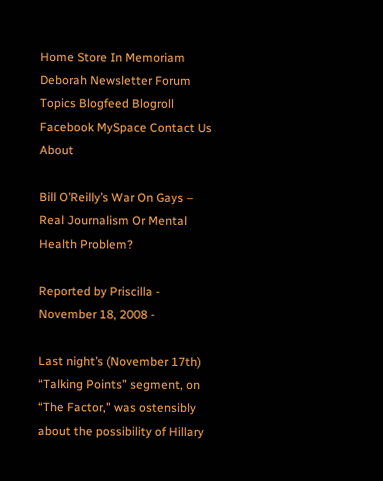Home Store In Memoriam Deborah Newsletter Forum Topics Blogfeed Blogroll Facebook MySpace Contact Us About

Bill O’Reilly’s War On Gays – Real Journalism Or Mental Health Problem?

Reported by Priscilla - November 18, 2008 -

Last night’s (November 17th) “Talking Points” segment, on “The Factor,” was ostensibly about the possibility of Hillary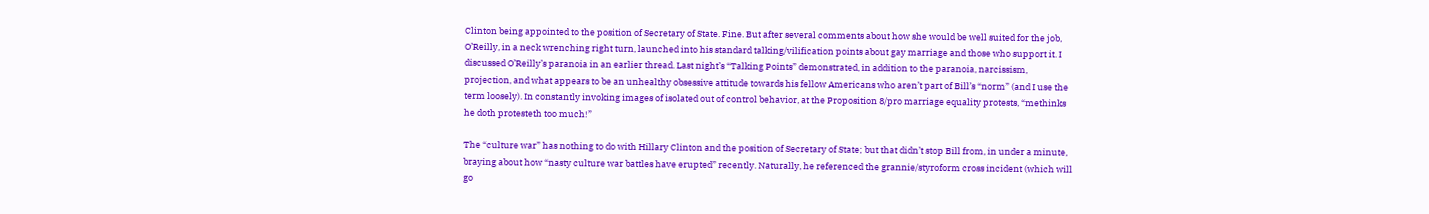Clinton being appointed to the position of Secretary of State. Fine. But after several comments about how she would be well suited for the job, O’Reilly, in a neck wrenching right turn, launched into his standard talking/vilification points about gay marriage and those who support it. I discussed O’Reilly’s paranoia in an earlier thread. Last night’s “Talking Points” demonstrated, in addition to the paranoia, narcissism, projection, and what appears to be an unhealthy obsessive attitude towards his fellow Americans who aren’t part of Bill’s “norm” (and I use the term loosely). In constantly invoking images of isolated out of control behavior, at the Proposition 8/pro marriage equality protests, “methinks he doth protesteth too much!”

The “culture war” has nothing to do with Hillary Clinton and the position of Secretary of State; but that didn’t stop Bill from, in under a minute, braying about how “nasty culture war battles have erupted” recently. Naturally, he referenced the grannie/styroform cross incident (which will go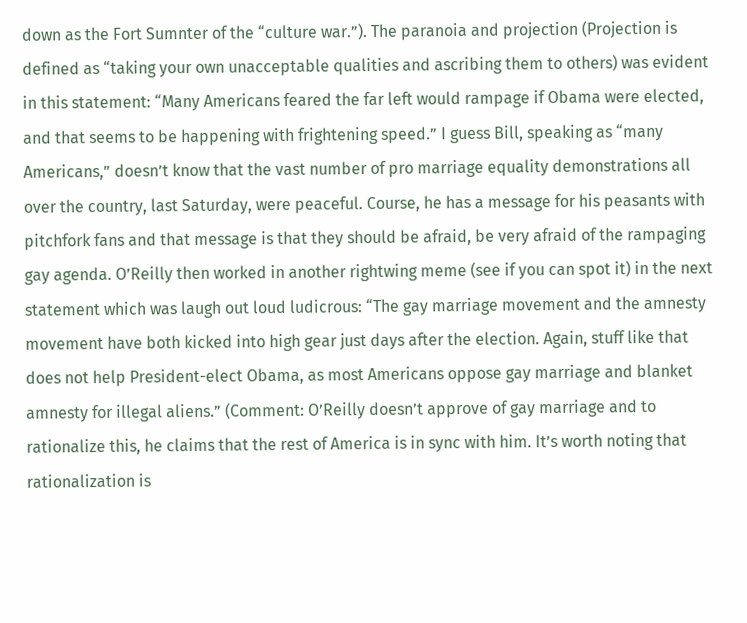down as the Fort Sumnter of the “culture war.”). The paranoia and projection (Projection is defined as “taking your own unacceptable qualities and ascribing them to others) was evident in this statement: “Many Americans feared the far left would rampage if Obama were elected, and that seems to be happening with frightening speed.” I guess Bill, speaking as “many Americans,” doesn’t know that the vast number of pro marriage equality demonstrations all over the country, last Saturday, were peaceful. Course, he has a message for his peasants with pitchfork fans and that message is that they should be afraid, be very afraid of the rampaging gay agenda. O’Reilly then worked in another rightwing meme (see if you can spot it) in the next statement which was laugh out loud ludicrous: “The gay marriage movement and the amnesty movement have both kicked into high gear just days after the election. Again, stuff like that does not help President-elect Obama, as most Americans oppose gay marriage and blanket amnesty for illegal aliens.” (Comment: O’Reilly doesn’t approve of gay marriage and to rationalize this, he claims that the rest of America is in sync with him. It’s worth noting that rationalization is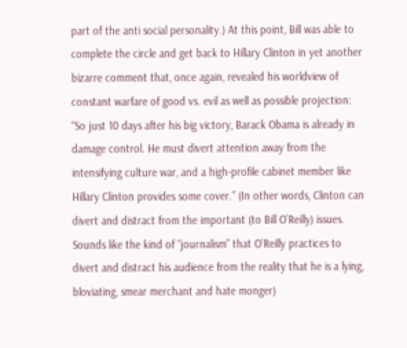part of the anti social personality.) At this point, Bill was able to complete the circle and get back to Hillary Clinton in yet another bizarre comment that, once again, revealed his worldview of constant warfare of good vs. evil as well as possible projection: “So just 10 days after his big victory, Barack Obama is already in damage control. He must divert attention away from the intensifying culture war, and a high-profile cabinet member like Hillary Clinton provides some cover.” (In other words, Clinton can divert and distract from the important (to Bill O’Reilly) issues. Sounds like the kind of “journalism” that O’Reilly practices to divert and distract his audience from the reality that he is a lying, bloviating, smear merchant and hate monger)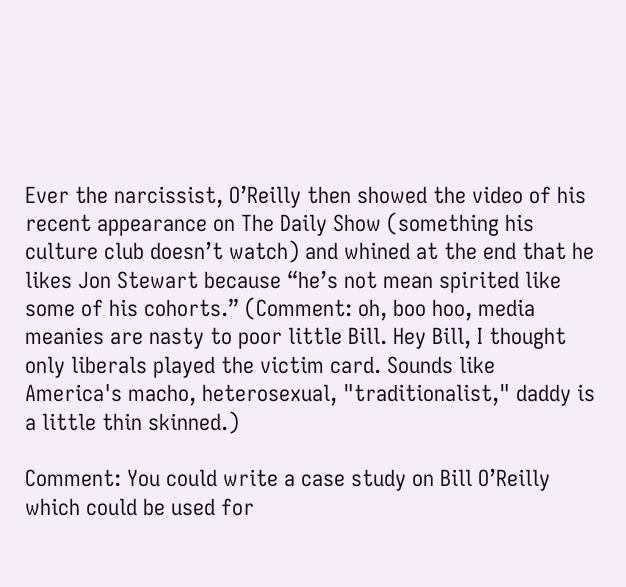Ever the narcissist, O’Reilly then showed the video of his recent appearance on The Daily Show (something his culture club doesn’t watch) and whined at the end that he likes Jon Stewart because “he’s not mean spirited like some of his cohorts.” (Comment: oh, boo hoo, media meanies are nasty to poor little Bill. Hey Bill, I thought only liberals played the victim card. Sounds like America's macho, heterosexual, "traditionalist," daddy is a little thin skinned.)

Comment: You could write a case study on Bill O’Reilly which could be used for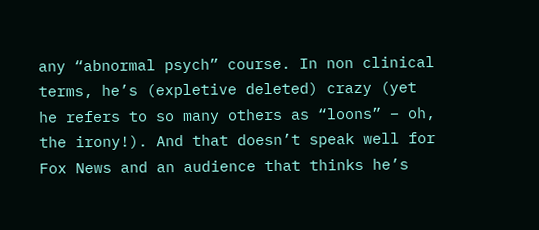any “abnormal psych” course. In non clinical terms, he’s (expletive deleted) crazy (yet he refers to so many others as “loons” – oh, the irony!). And that doesn’t speak well for Fox News and an audience that thinks he’s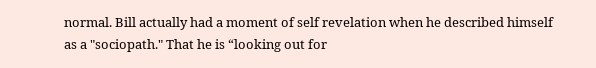normal. Bill actually had a moment of self revelation when he described himself as a "sociopath." That he is “looking out for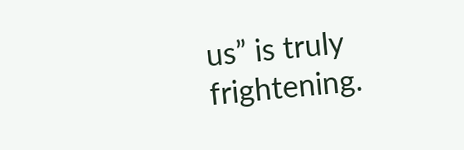us” is truly frightening.